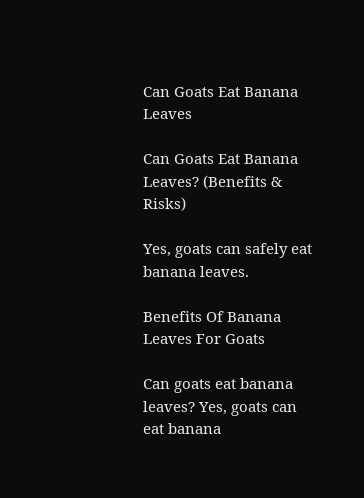Can Goats Eat Banana Leaves

Can Goats Eat Banana Leaves? (Benefits & Risks)

Yes, goats can safely eat banana leaves.

Benefits Of Banana Leaves For Goats

Can goats eat banana leaves? Yes, goats can eat banana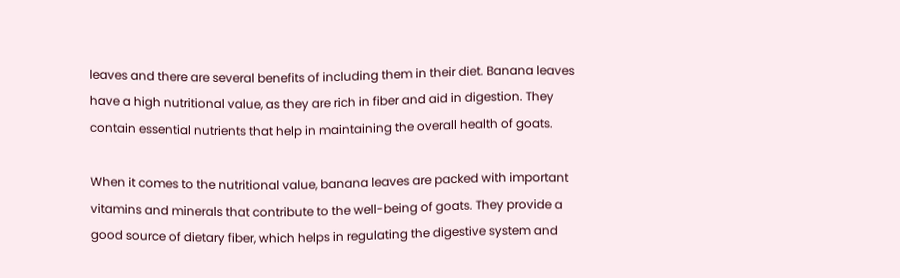leaves and there are several benefits of including them in their diet. Banana leaves have a high nutritional value, as they are rich in fiber and aid in digestion. They contain essential nutrients that help in maintaining the overall health of goats.

When it comes to the nutritional value, banana leaves are packed with important vitamins and minerals that contribute to the well-being of goats. They provide a good source of dietary fiber, which helps in regulating the digestive system and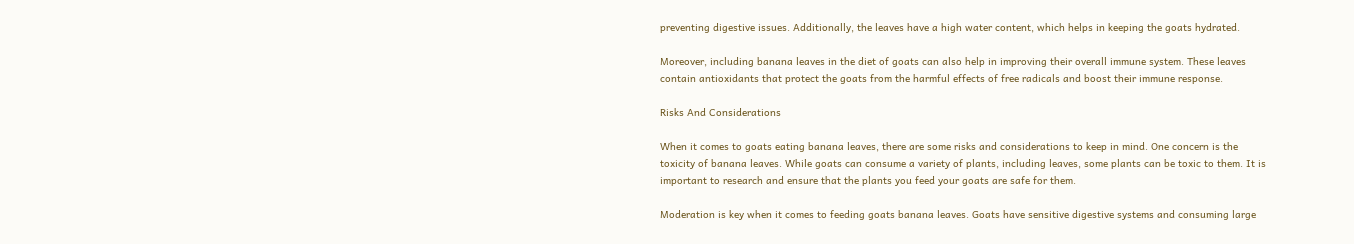preventing digestive issues. Additionally, the leaves have a high water content, which helps in keeping the goats hydrated.

Moreover, including banana leaves in the diet of goats can also help in improving their overall immune system. These leaves contain antioxidants that protect the goats from the harmful effects of free radicals and boost their immune response.

Risks And Considerations

When it comes to goats eating banana leaves, there are some risks and considerations to keep in mind. One concern is the toxicity of banana leaves. While goats can consume a variety of plants, including leaves, some plants can be toxic to them. It is important to research and ensure that the plants you feed your goats are safe for them.

Moderation is key when it comes to feeding goats banana leaves. Goats have sensitive digestive systems and consuming large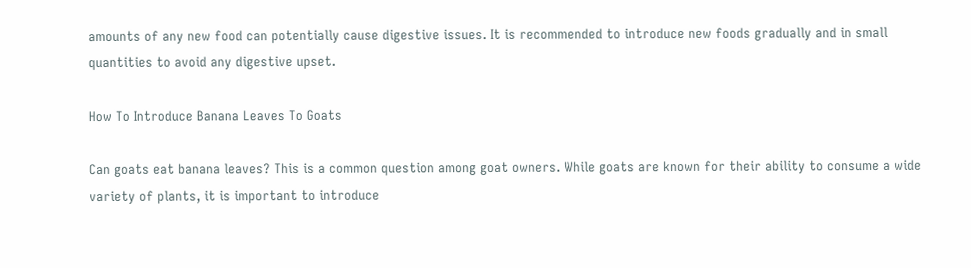amounts of any new food can potentially cause digestive issues. It is recommended to introduce new foods gradually and in small quantities to avoid any digestive upset.

How To Introduce Banana Leaves To Goats

Can goats eat banana leaves? This is a common question among goat owners. While goats are known for their ability to consume a wide variety of plants, it is important to introduce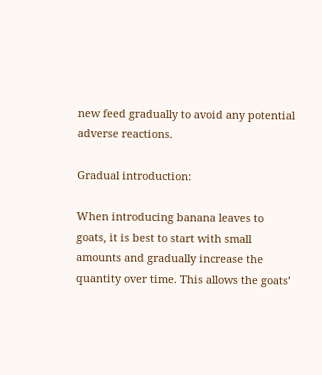new feed gradually to avoid any potential adverse reactions.

Gradual introduction:

When introducing banana leaves to goats, it is best to start with small amounts and gradually increase the quantity over time. This allows the goats’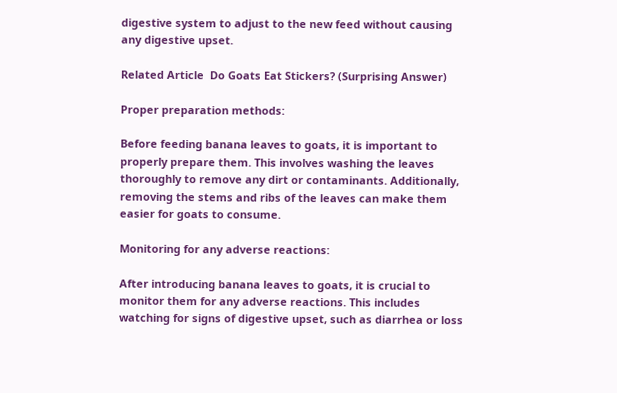digestive system to adjust to the new feed without causing any digestive upset.

Related Article  Do Goats Eat Stickers? (Surprising Answer)

Proper preparation methods:

Before feeding banana leaves to goats, it is important to properly prepare them. This involves washing the leaves thoroughly to remove any dirt or contaminants. Additionally, removing the stems and ribs of the leaves can make them easier for goats to consume.

Monitoring for any adverse reactions:

After introducing banana leaves to goats, it is crucial to monitor them for any adverse reactions. This includes watching for signs of digestive upset, such as diarrhea or loss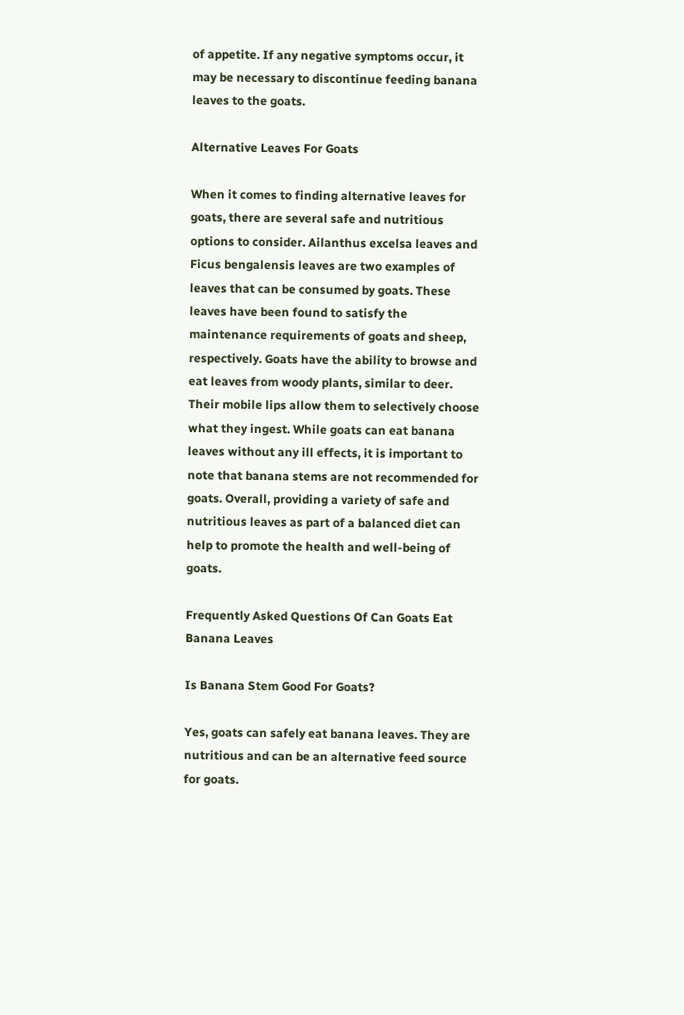of appetite. If any negative symptoms occur, it may be necessary to discontinue feeding banana leaves to the goats.

Alternative Leaves For Goats

When it comes to finding alternative leaves for goats, there are several safe and nutritious options to consider. Ailanthus excelsa leaves and Ficus bengalensis leaves are two examples of leaves that can be consumed by goats. These leaves have been found to satisfy the maintenance requirements of goats and sheep, respectively. Goats have the ability to browse and eat leaves from woody plants, similar to deer. Their mobile lips allow them to selectively choose what they ingest. While goats can eat banana leaves without any ill effects, it is important to note that banana stems are not recommended for goats. Overall, providing a variety of safe and nutritious leaves as part of a balanced diet can help to promote the health and well-being of goats.

Frequently Asked Questions Of Can Goats Eat Banana Leaves

Is Banana Stem Good For Goats?

Yes, goats can safely eat banana leaves. They are nutritious and can be an alternative feed source for goats.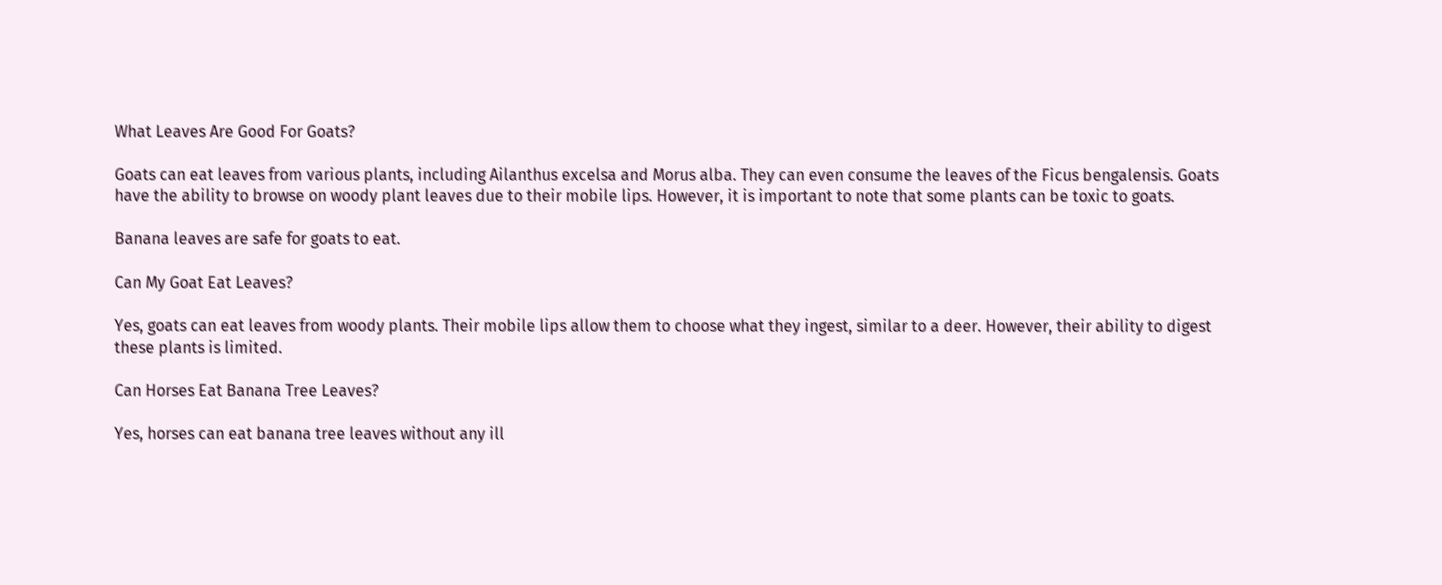What Leaves Are Good For Goats?

Goats can eat leaves from various plants, including Ailanthus excelsa and Morus alba. They can even consume the leaves of the Ficus bengalensis. Goats have the ability to browse on woody plant leaves due to their mobile lips. However, it is important to note that some plants can be toxic to goats.

Banana leaves are safe for goats to eat.

Can My Goat Eat Leaves?

Yes, goats can eat leaves from woody plants. Their mobile lips allow them to choose what they ingest, similar to a deer. However, their ability to digest these plants is limited.

Can Horses Eat Banana Tree Leaves?

Yes, horses can eat banana tree leaves without any ill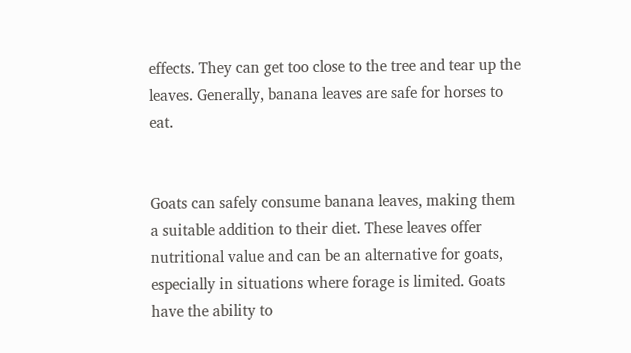effects. They can get too close to the tree and tear up the leaves. Generally, banana leaves are safe for horses to eat.


Goats can safely consume banana leaves, making them a suitable addition to their diet. These leaves offer nutritional value and can be an alternative for goats, especially in situations where forage is limited. Goats have the ability to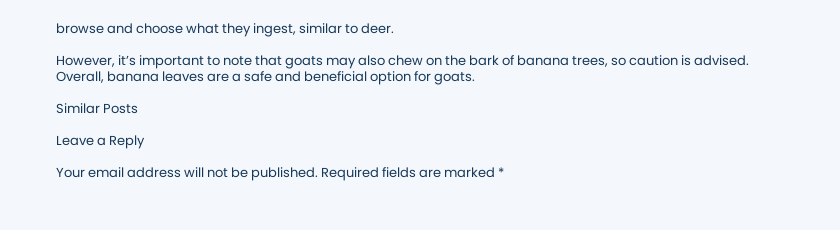browse and choose what they ingest, similar to deer.

However, it’s important to note that goats may also chew on the bark of banana trees, so caution is advised. Overall, banana leaves are a safe and beneficial option for goats.

Similar Posts

Leave a Reply

Your email address will not be published. Required fields are marked *